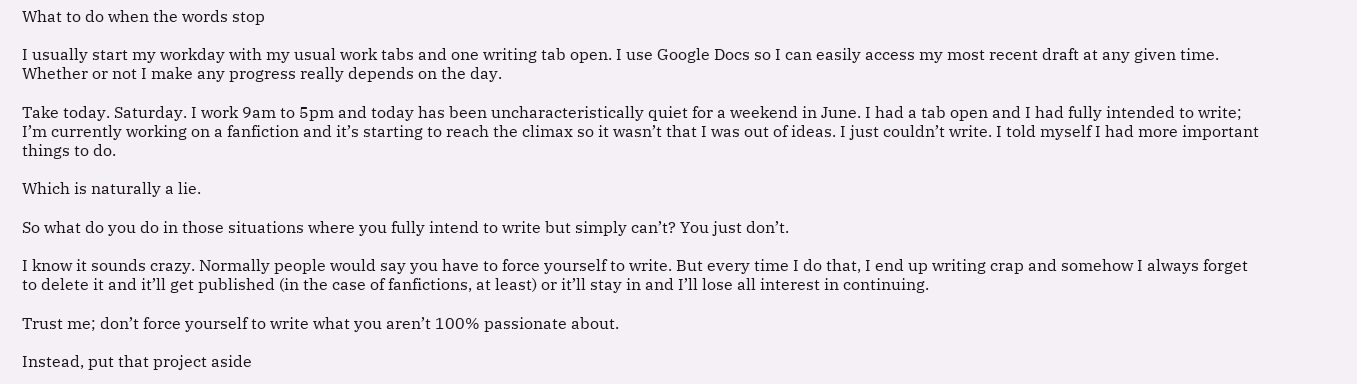What to do when the words stop

I usually start my workday with my usual work tabs and one writing tab open. I use Google Docs so I can easily access my most recent draft at any given time. Whether or not I make any progress really depends on the day.

Take today. Saturday. I work 9am to 5pm and today has been uncharacteristically quiet for a weekend in June. I had a tab open and I had fully intended to write; I’m currently working on a fanfiction and it’s starting to reach the climax so it wasn’t that I was out of ideas. I just couldn’t write. I told myself I had more important things to do.

Which is naturally a lie.

So what do you do in those situations where you fully intend to write but simply can’t? You just don’t.

I know it sounds crazy. Normally people would say you have to force yourself to write. But every time I do that, I end up writing crap and somehow I always forget to delete it and it’ll get published (in the case of fanfictions, at least) or it’ll stay in and I’ll lose all interest in continuing.

Trust me; don’t force yourself to write what you aren’t 100% passionate about.

Instead, put that project aside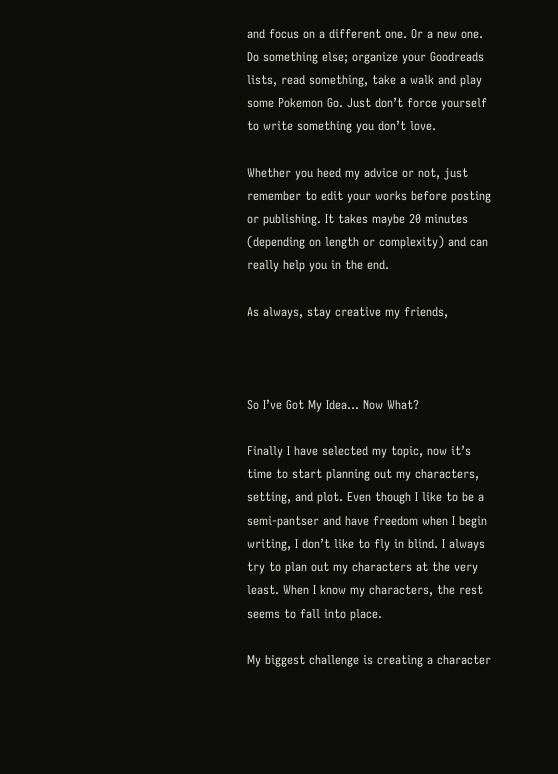and focus on a different one. Or a new one. Do something else; organize your Goodreads lists, read something, take a walk and play some Pokemon Go. Just don’t force yourself to write something you don’t love.

Whether you heed my advice or not, just remember to edit your works before posting or publishing. It takes maybe 20 minutes (depending on length or complexity) and can really help you in the end.

As always, stay creative my friends,



So I’ve Got My Idea… Now What?

Finally I have selected my topic, now it’s time to start planning out my characters, setting, and plot. Even though I like to be a semi-pantser and have freedom when I begin writing, I don’t like to fly in blind. I always try to plan out my characters at the very least. When I know my characters, the rest seems to fall into place.

My biggest challenge is creating a character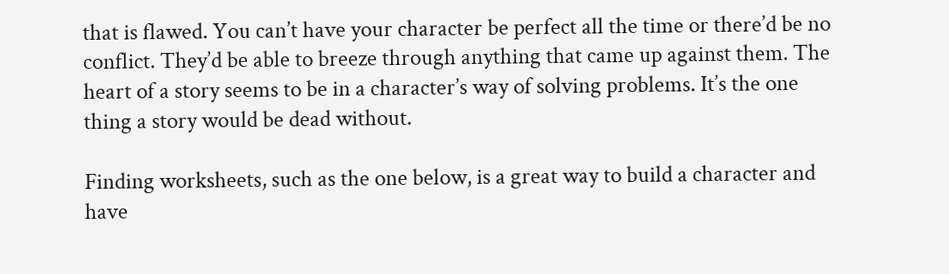that is flawed. You can’t have your character be perfect all the time or there’d be no conflict. They’d be able to breeze through anything that came up against them. The heart of a story seems to be in a character’s way of solving problems. It’s the one thing a story would be dead without.

Finding worksheets, such as the one below, is a great way to build a character and have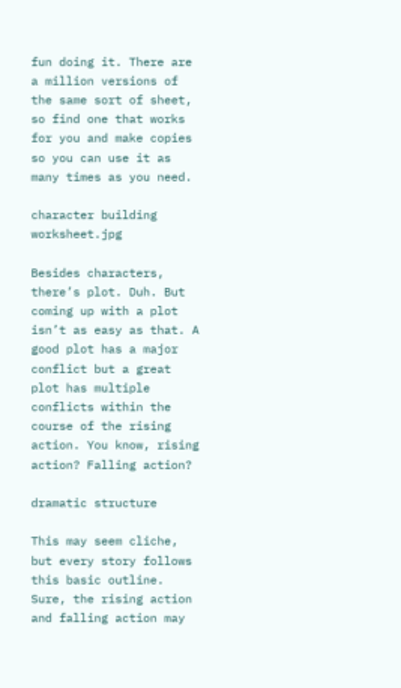fun doing it. There are a million versions of the same sort of sheet, so find one that works for you and make copies so you can use it as many times as you need.

character building worksheet.jpg

Besides characters, there’s plot. Duh. But coming up with a plot isn’t as easy as that. A good plot has a major conflict but a great plot has multiple conflicts within the course of the rising action. You know, rising action? Falling action?

dramatic structure

This may seem cliche, but every story follows this basic outline. Sure, the rising action and falling action may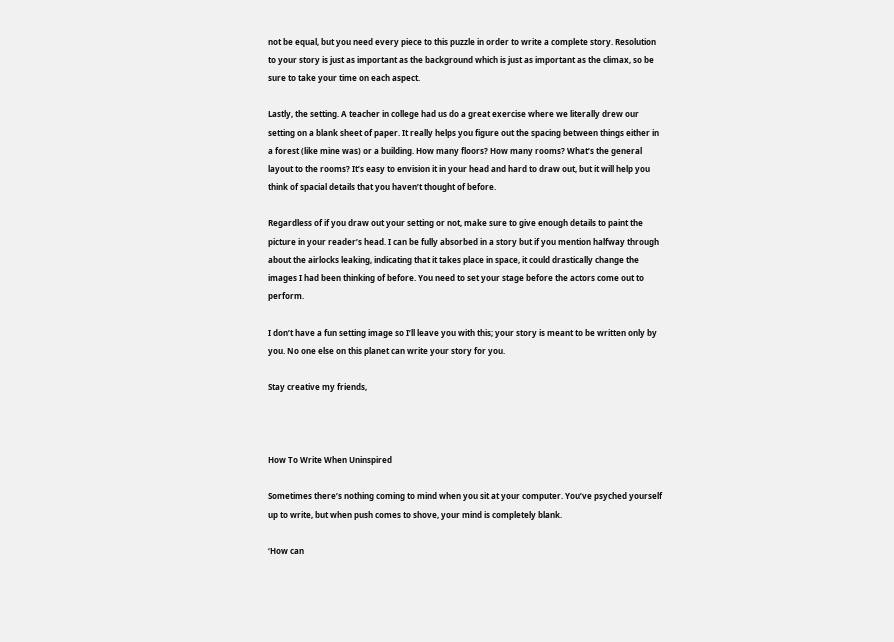not be equal, but you need every piece to this puzzle in order to write a complete story. Resolution to your story is just as important as the background which is just as important as the climax, so be sure to take your time on each aspect.

Lastly, the setting. A teacher in college had us do a great exercise where we literally drew our setting on a blank sheet of paper. It really helps you figure out the spacing between things either in a forest (like mine was) or a building. How many floors? How many rooms? What’s the general layout to the rooms? It’s easy to envision it in your head and hard to draw out, but it will help you think of spacial details that you haven’t thought of before.

Regardless of if you draw out your setting or not, make sure to give enough details to paint the picture in your reader’s head. I can be fully absorbed in a story but if you mention halfway through about the airlocks leaking, indicating that it takes place in space, it could drastically change the images I had been thinking of before. You need to set your stage before the actors come out to perform.

I don’t have a fun setting image so I’ll leave you with this; your story is meant to be written only by you. No one else on this planet can write your story for you.

Stay creative my friends,



How To Write When Uninspired

Sometimes there’s nothing coming to mind when you sit at your computer. You’ve psyched yourself up to write, but when push comes to shove, your mind is completely blank.

‘How can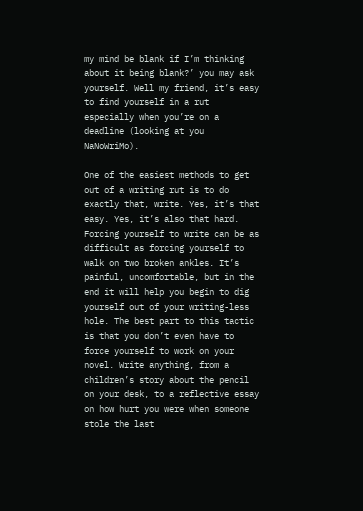my mind be blank if I’m thinking about it being blank?’ you may ask yourself. Well my friend, it’s easy to find yourself in a rut especially when you’re on a deadline (looking at you NaNoWriMo).

One of the easiest methods to get out of a writing rut is to do exactly that, write. Yes, it’s that easy. Yes, it’s also that hard. Forcing yourself to write can be as difficult as forcing yourself to walk on two broken ankles. It’s painful, uncomfortable, but in the end it will help you begin to dig yourself out of your writing-less hole. The best part to this tactic is that you don’t even have to force yourself to work on your novel. Write anything, from a children’s story about the pencil on your desk, to a reflective essay on how hurt you were when someone stole the last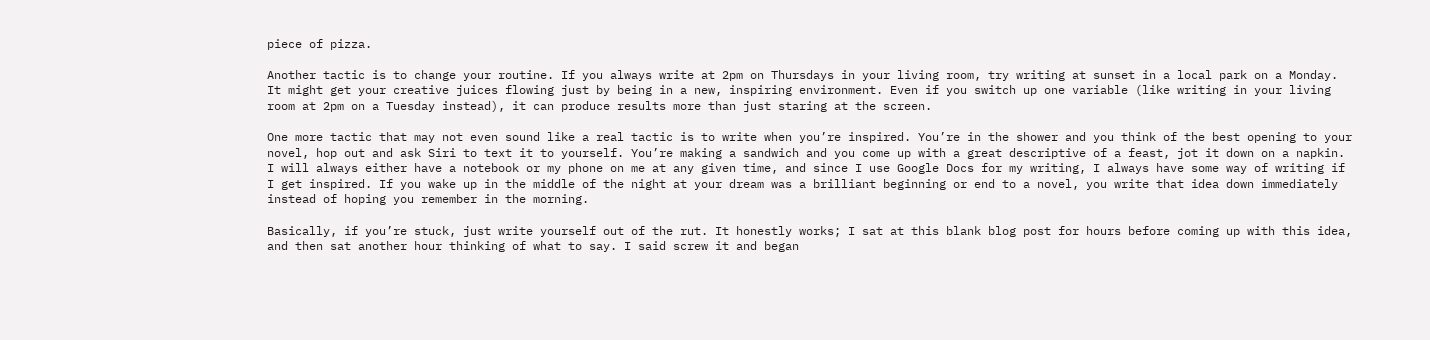piece of pizza.

Another tactic is to change your routine. If you always write at 2pm on Thursdays in your living room, try writing at sunset in a local park on a Monday. It might get your creative juices flowing just by being in a new, inspiring environment. Even if you switch up one variable (like writing in your living room at 2pm on a Tuesday instead), it can produce results more than just staring at the screen.

One more tactic that may not even sound like a real tactic is to write when you’re inspired. You’re in the shower and you think of the best opening to your novel, hop out and ask Siri to text it to yourself. You’re making a sandwich and you come up with a great descriptive of a feast, jot it down on a napkin. I will always either have a notebook or my phone on me at any given time, and since I use Google Docs for my writing, I always have some way of writing if I get inspired. If you wake up in the middle of the night at your dream was a brilliant beginning or end to a novel, you write that idea down immediately instead of hoping you remember in the morning.

Basically, if you’re stuck, just write yourself out of the rut. It honestly works; I sat at this blank blog post for hours before coming up with this idea, and then sat another hour thinking of what to say. I said screw it and began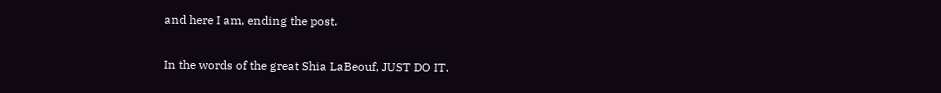and here I am, ending the post.

In the words of the great Shia LaBeouf, JUST DO IT.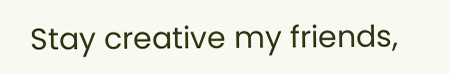Stay creative my friends,